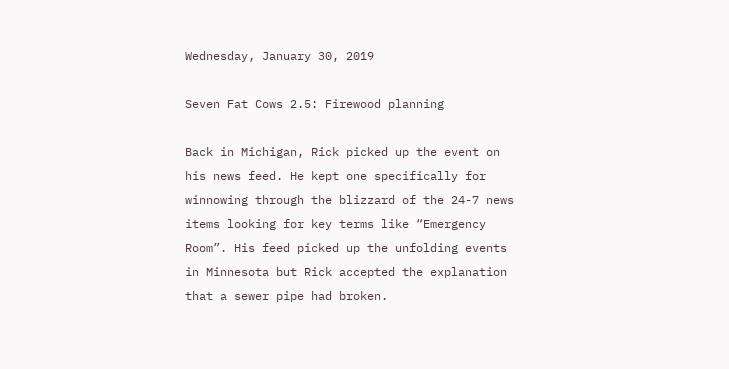Wednesday, January 30, 2019

Seven Fat Cows 2.5: Firewood planning

Back in Michigan, Rick picked up the event on his news feed. He kept one specifically for winnowing through the blizzard of the 24-7 news items looking for key terms like “Emergency Room”. His feed picked up the unfolding events in Minnesota but Rick accepted the explanation that a sewer pipe had broken.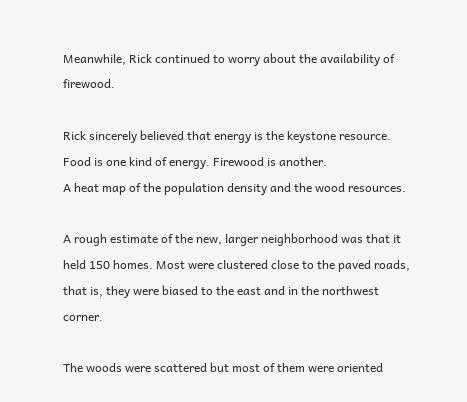Meanwhile, Rick continued to worry about the availability of firewood.

Rick sincerely believed that energy is the keystone resource. Food is one kind of energy. Firewood is another.
A heat map of the population density and the wood resources.

A rough estimate of the new, larger neighborhood was that it held 150 homes. Most were clustered close to the paved roads, that is, they were biased to the east and in the northwest corner.

The woods were scattered but most of them were oriented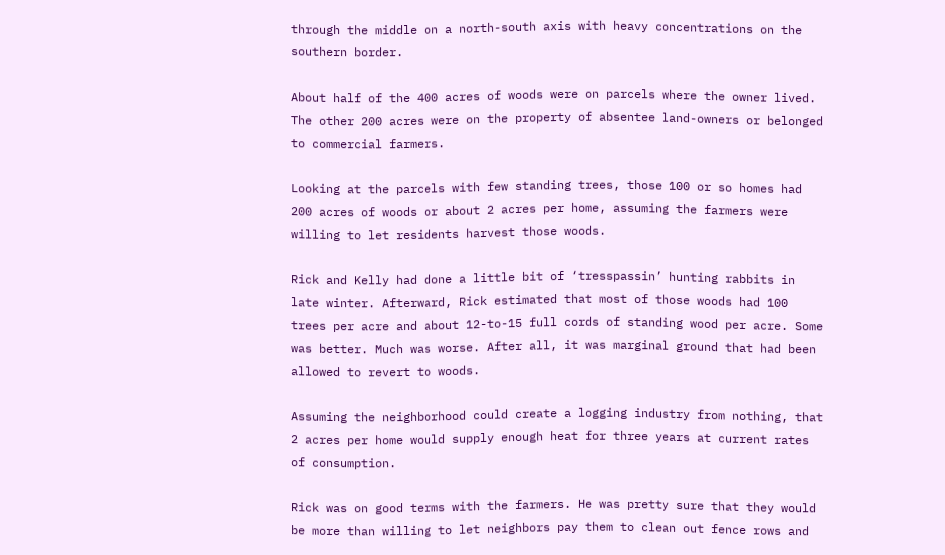through the middle on a north-south axis with heavy concentrations on the southern border.

About half of the 400 acres of woods were on parcels where the owner lived. The other 200 acres were on the property of absentee land-owners or belonged to commercial farmers.

Looking at the parcels with few standing trees, those 100 or so homes had 200 acres of woods or about 2 acres per home, assuming the farmers were willing to let residents harvest those woods.

Rick and Kelly had done a little bit of ‘tresspassin’ hunting rabbits in late winter. Afterward, Rick estimated that most of those woods had 100 trees per acre and about 12-to-15 full cords of standing wood per acre. Some was better. Much was worse. After all, it was marginal ground that had been allowed to revert to woods.

Assuming the neighborhood could create a logging industry from nothing, that 2 acres per home would supply enough heat for three years at current rates of consumption.

Rick was on good terms with the farmers. He was pretty sure that they would be more than willing to let neighbors pay them to clean out fence rows and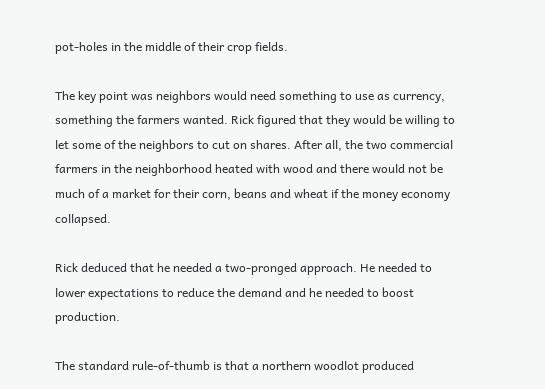pot-holes in the middle of their crop fields.

The key point was neighbors would need something to use as currency, something the farmers wanted. Rick figured that they would be willing to let some of the neighbors to cut on shares. After all, the two commercial farmers in the neighborhood heated with wood and there would not be much of a market for their corn, beans and wheat if the money economy collapsed.

Rick deduced that he needed a two-pronged approach. He needed to lower expectations to reduce the demand and he needed to boost production.

The standard rule-of-thumb is that a northern woodlot produced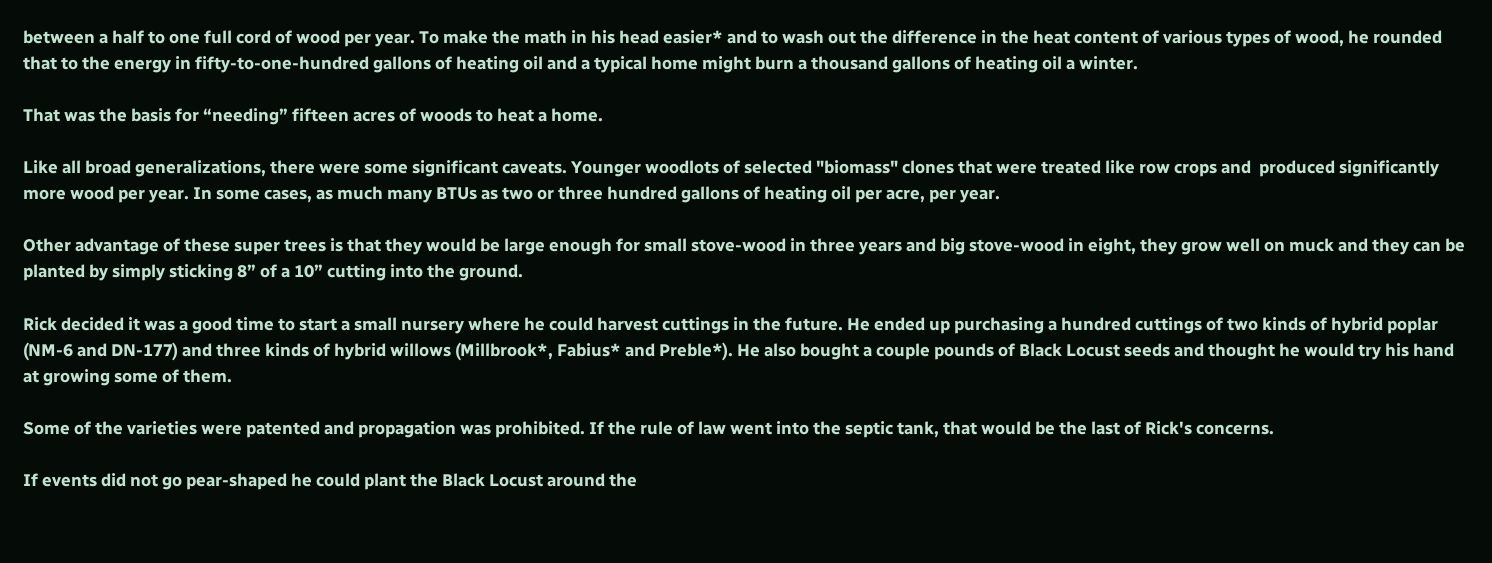between a half to one full cord of wood per year. To make the math in his head easier* and to wash out the difference in the heat content of various types of wood, he rounded that to the energy in fifty-to-one-hundred gallons of heating oil and a typical home might burn a thousand gallons of heating oil a winter.

That was the basis for “needing” fifteen acres of woods to heat a home.

Like all broad generalizations, there were some significant caveats. Younger woodlots of selected "biomass" clones that were treated like row crops and  produced significantly more wood per year. In some cases, as much many BTUs as two or three hundred gallons of heating oil per acre, per year.

Other advantage of these super trees is that they would be large enough for small stove-wood in three years and big stove-wood in eight, they grow well on muck and they can be planted by simply sticking 8” of a 10” cutting into the ground.

Rick decided it was a good time to start a small nursery where he could harvest cuttings in the future. He ended up purchasing a hundred cuttings of two kinds of hybrid poplar (NM-6 and DN-177) and three kinds of hybrid willows (Millbrook*, Fabius* and Preble*). He also bought a couple pounds of Black Locust seeds and thought he would try his hand at growing some of them.

Some of the varieties were patented and propagation was prohibited. If the rule of law went into the septic tank, that would be the last of Rick's concerns.

If events did not go pear-shaped he could plant the Black Locust around the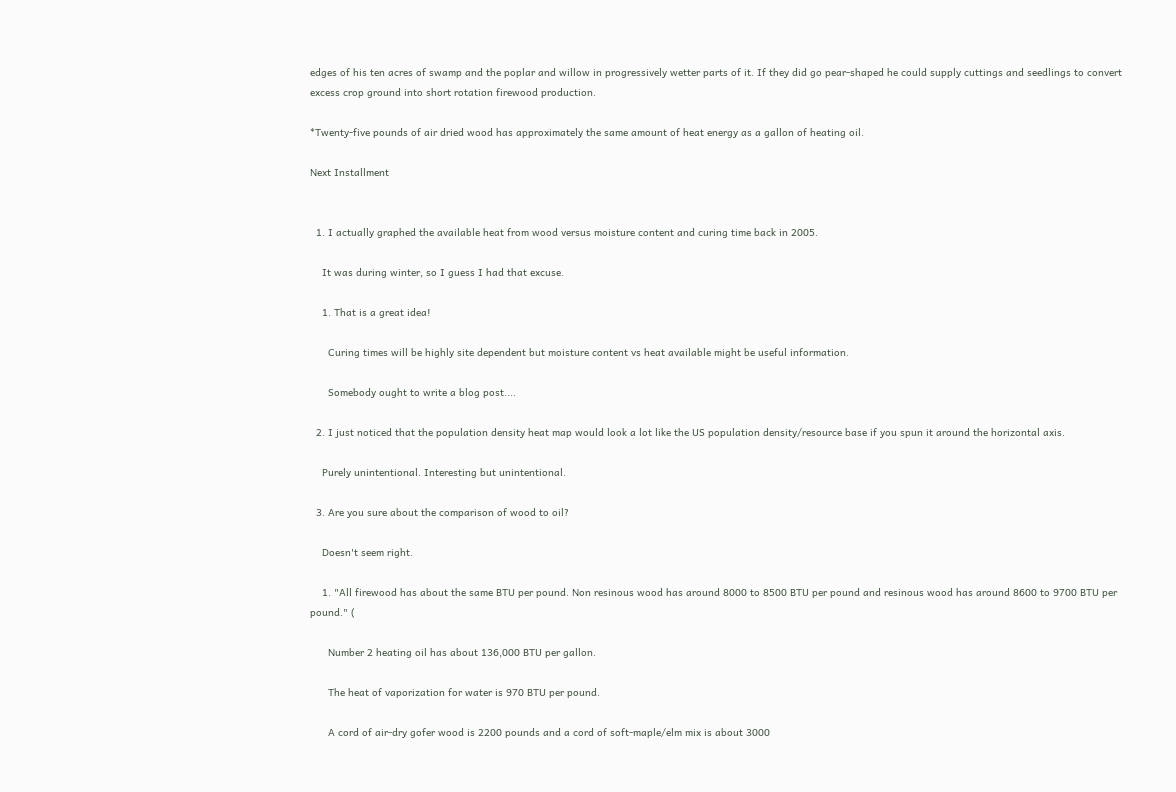edges of his ten acres of swamp and the poplar and willow in progressively wetter parts of it. If they did go pear-shaped he could supply cuttings and seedlings to convert excess crop ground into short rotation firewood production.

*Twenty-five pounds of air dried wood has approximately the same amount of heat energy as a gallon of heating oil.

Next Installment


  1. I actually graphed the available heat from wood versus moisture content and curing time back in 2005.

    It was during winter, so I guess I had that excuse.

    1. That is a great idea!

      Curing times will be highly site dependent but moisture content vs heat available might be useful information.

      Somebody ought to write a blog post....

  2. I just noticed that the population density heat map would look a lot like the US population density/resource base if you spun it around the horizontal axis.

    Purely unintentional. Interesting but unintentional.

  3. Are you sure about the comparison of wood to oil?

    Doesn't seem right.

    1. "All firewood has about the same BTU per pound. Non resinous wood has around 8000 to 8500 BTU per pound and resinous wood has around 8600 to 9700 BTU per pound." (

      Number 2 heating oil has about 136,000 BTU per gallon.

      The heat of vaporization for water is 970 BTU per pound.

      A cord of air-dry gofer wood is 2200 pounds and a cord of soft-maple/elm mix is about 3000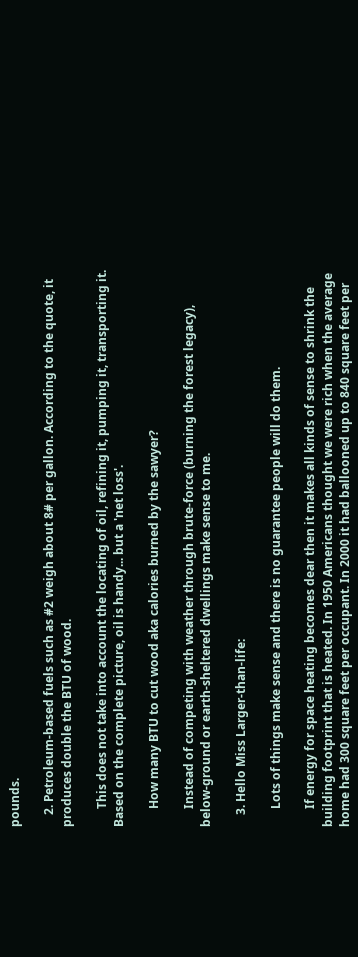pounds.

    2. Petroleum-based fuels such as #2 weigh about 8# per gallon. According to the quote, it produces double the BTU of wood.

      This does not take into account the locating of oil, refining it, pumping it, transporting it. Based on the complete picture, oil is handy... but a 'net loss'.

      How many BTU to cut wood aka calories burned by the sawyer?

      Instead of competing with weather through brute-force (burning the forest legacy), below-ground or earth-sheltered dwellings make sense to me.

    3. Hello Miss Larger-than-life:

      Lots of things make sense and there is no guarantee people will do them.

      If energy for space heating becomes dear then it makes all kinds of sense to shrink the building footprint that is heated. In 1950 Americans thought we were rich when the average home had 300 square feet per occupant. In 2000 it had ballooned up to 840 square feet per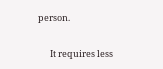person.

      It requires less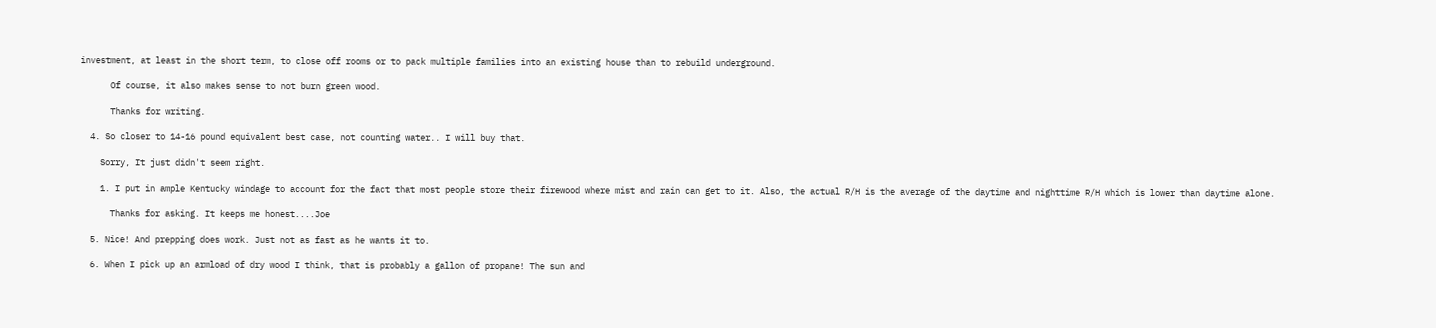investment, at least in the short term, to close off rooms or to pack multiple families into an existing house than to rebuild underground.

      Of course, it also makes sense to not burn green wood.

      Thanks for writing.

  4. So closer to 14-16 pound equivalent best case, not counting water.. I will buy that.

    Sorry, It just didn't seem right.

    1. I put in ample Kentucky windage to account for the fact that most people store their firewood where mist and rain can get to it. Also, the actual R/H is the average of the daytime and nighttime R/H which is lower than daytime alone.

      Thanks for asking. It keeps me honest....Joe

  5. Nice! And prepping does work. Just not as fast as he wants it to.

  6. When I pick up an armload of dry wood I think, that is probably a gallon of propane! The sun and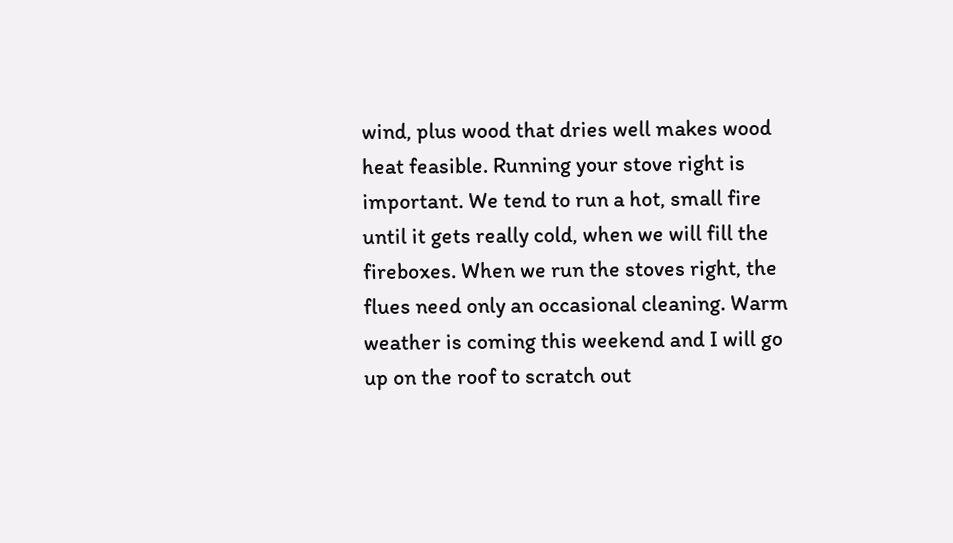wind, plus wood that dries well makes wood heat feasible. Running your stove right is important. We tend to run a hot, small fire until it gets really cold, when we will fill the fireboxes. When we run the stoves right, the flues need only an occasional cleaning. Warm weather is coming this weekend and I will go up on the roof to scratch out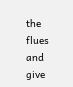the flues and give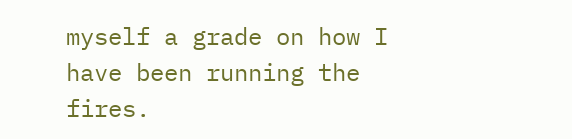myself a grade on how I have been running the fires.